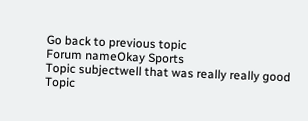Go back to previous topic
Forum nameOkay Sports
Topic subjectwell that was really really good
Topic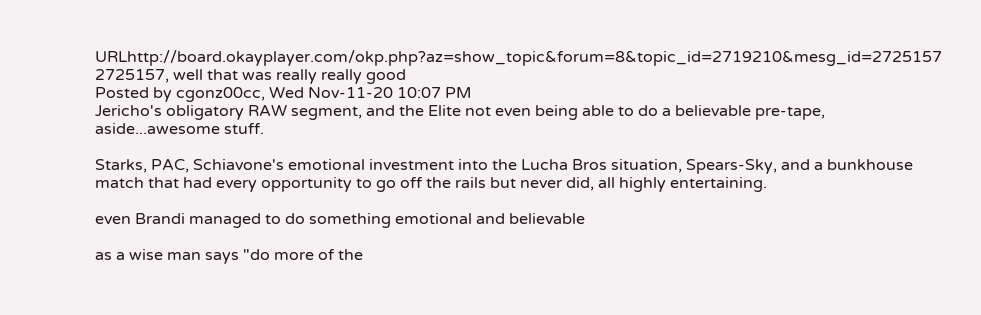URLhttp://board.okayplayer.com/okp.php?az=show_topic&forum=8&topic_id=2719210&mesg_id=2725157
2725157, well that was really really good
Posted by cgonz00cc, Wed Nov-11-20 10:07 PM
Jericho's obligatory RAW segment, and the Elite not even being able to do a believable pre-tape, aside...awesome stuff.

Starks, PAC, Schiavone's emotional investment into the Lucha Bros situation, Spears-Sky, and a bunkhouse match that had every opportunity to go off the rails but never did, all highly entertaining.

even Brandi managed to do something emotional and believable

as a wise man says "do more of the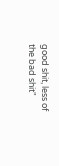good shit, less of the bad shit"